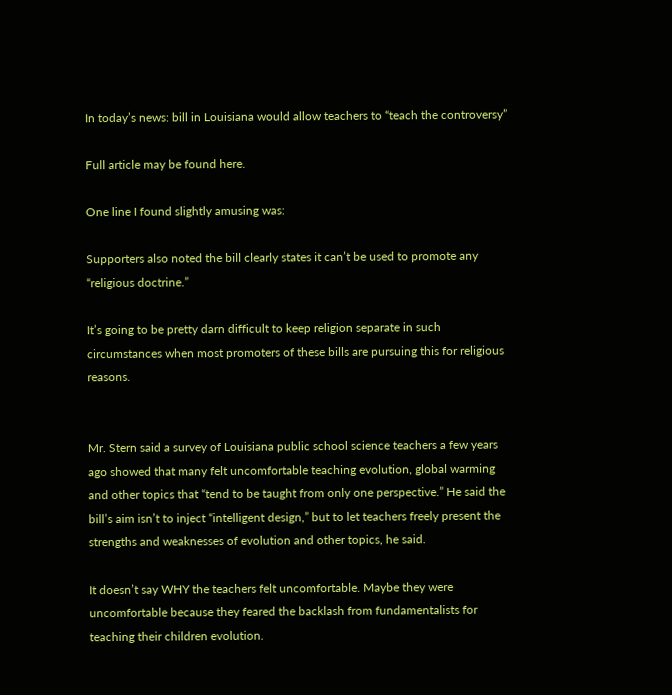In today’s news: bill in Louisiana would allow teachers to “teach the controversy”

Full article may be found here.

One line I found slightly amusing was:

Supporters also noted the bill clearly states it can’t be used to promote any “religious doctrine.”

It’s going to be pretty darn difficult to keep religion separate in such circumstances when most promoters of these bills are pursuing this for religious reasons.


Mr. Stern said a survey of Louisiana public school science teachers a few years ago showed that many felt uncomfortable teaching evolution, global warming and other topics that “tend to be taught from only one perspective.” He said the bill’s aim isn’t to inject “intelligent design,” but to let teachers freely present the strengths and weaknesses of evolution and other topics, he said.

It doesn’t say WHY the teachers felt uncomfortable. Maybe they were uncomfortable because they feared the backlash from fundamentalists for teaching their children evolution.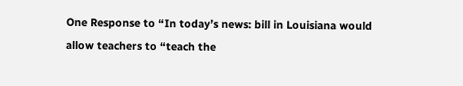One Response to “In today’s news: bill in Louisiana would allow teachers to “teach the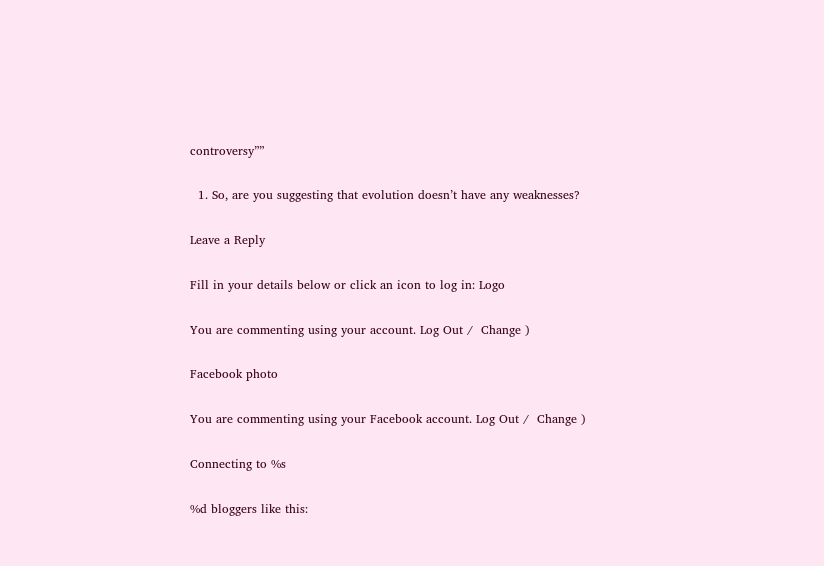controversy””

  1. So, are you suggesting that evolution doesn’t have any weaknesses?

Leave a Reply

Fill in your details below or click an icon to log in: Logo

You are commenting using your account. Log Out /  Change )

Facebook photo

You are commenting using your Facebook account. Log Out /  Change )

Connecting to %s

%d bloggers like this: